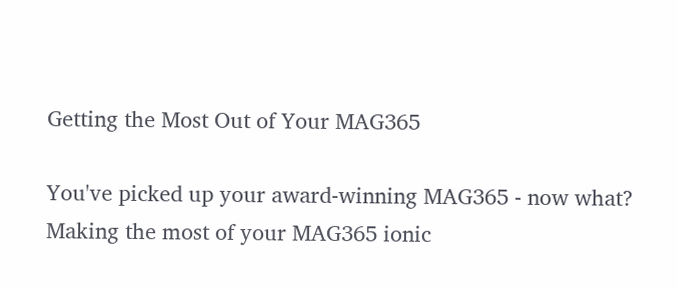Getting the Most Out of Your MAG365

You've picked up your award-winning MAG365 - now what? Making the most of your MAG365 ionic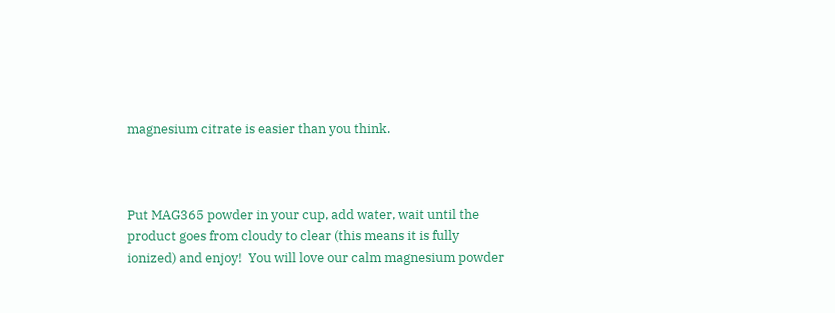magnesium citrate is easier than you think.



Put MAG365 powder in your cup, add water, wait until the product goes from cloudy to clear (this means it is fully ionized) and enjoy!  You will love our calm magnesium powder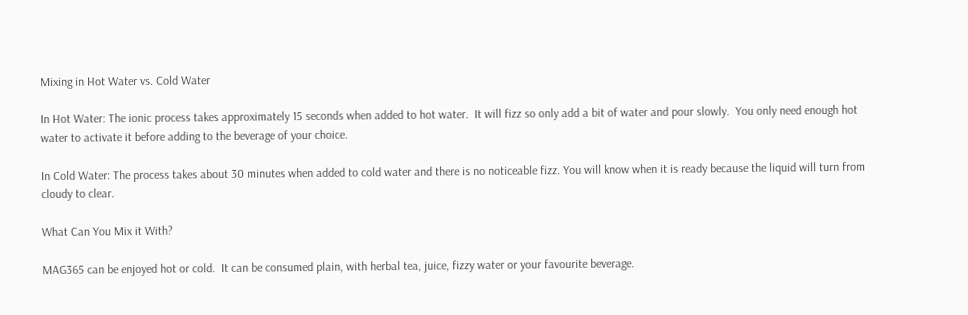Mixing in Hot Water vs. Cold Water

In Hot Water: The ionic process takes approximately 15 seconds when added to hot water.  It will fizz so only add a bit of water and pour slowly.  You only need enough hot water to activate it before adding to the beverage of your choice.

In Cold Water: The process takes about 30 minutes when added to cold water and there is no noticeable fizz. You will know when it is ready because the liquid will turn from cloudy to clear.

What Can You Mix it With?

MAG365 can be enjoyed hot or cold.  It can be consumed plain, with herbal tea, juice, fizzy water or your favourite beverage.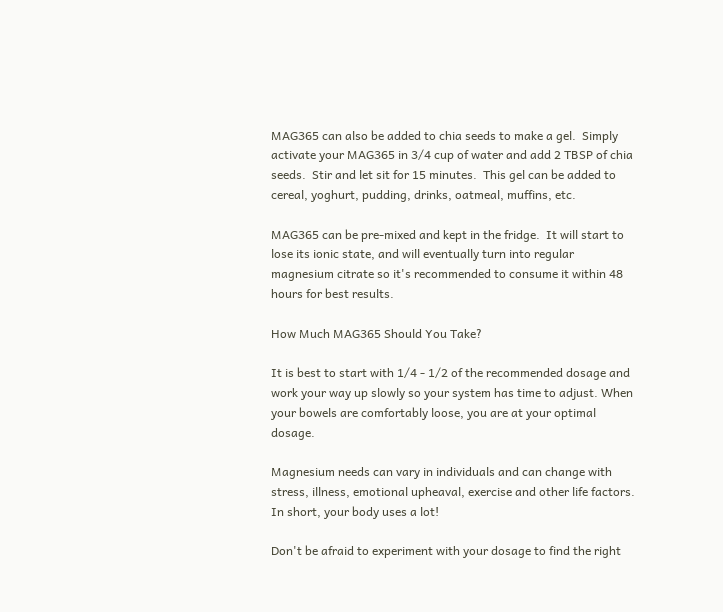MAG365 can also be added to chia seeds to make a gel.  Simply activate your MAG365 in 3/4 cup of water and add 2 TBSP of chia seeds.  Stir and let sit for 15 minutes.  This gel can be added to cereal, yoghurt, pudding, drinks, oatmeal, muffins, etc.

MAG365 can be pre-mixed and kept in the fridge.  It will start to lose its ionic state, and will eventually turn into regular magnesium citrate so it's recommended to consume it within 48 hours for best results.

How Much MAG365 Should You Take?

It is best to start with 1/4 - 1/2 of the recommended dosage and work your way up slowly so your system has time to adjust. When your bowels are comfortably loose, you are at your optimal dosage.

Magnesium needs can vary in individuals and can change with stress, illness, emotional upheaval, exercise and other life factors.  In short, your body uses a lot!

Don't be afraid to experiment with your dosage to find the right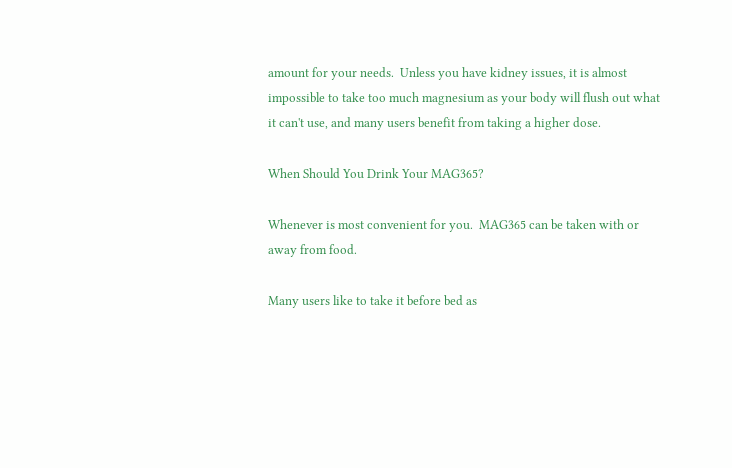amount for your needs.  Unless you have kidney issues, it is almost impossible to take too much magnesium as your body will flush out what it can't use, and many users benefit from taking a higher dose.

When Should You Drink Your MAG365?

Whenever is most convenient for you.  MAG365 can be taken with or away from food.

Many users like to take it before bed as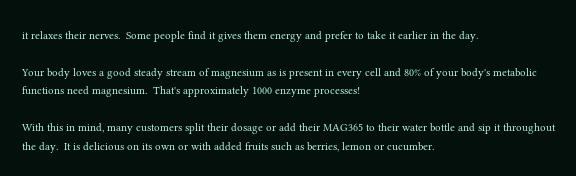it relaxes their nerves.  Some people find it gives them energy and prefer to take it earlier in the day.

Your body loves a good steady stream of magnesium as is present in every cell and 80% of your body's metabolic functions need magnesium.  That's approximately 1000 enzyme processes!

With this in mind, many customers split their dosage or add their MAG365 to their water bottle and sip it throughout the day.  It is delicious on its own or with added fruits such as berries, lemon or cucumber.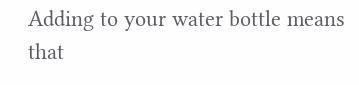Adding to your water bottle means that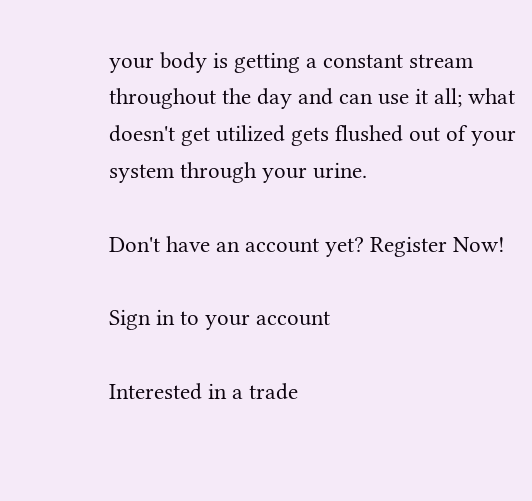your body is getting a constant stream throughout the day and can use it all; what doesn't get utilized gets flushed out of your system through your urine.

Don't have an account yet? Register Now!

Sign in to your account

Interested in a trade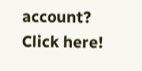account? Click here!